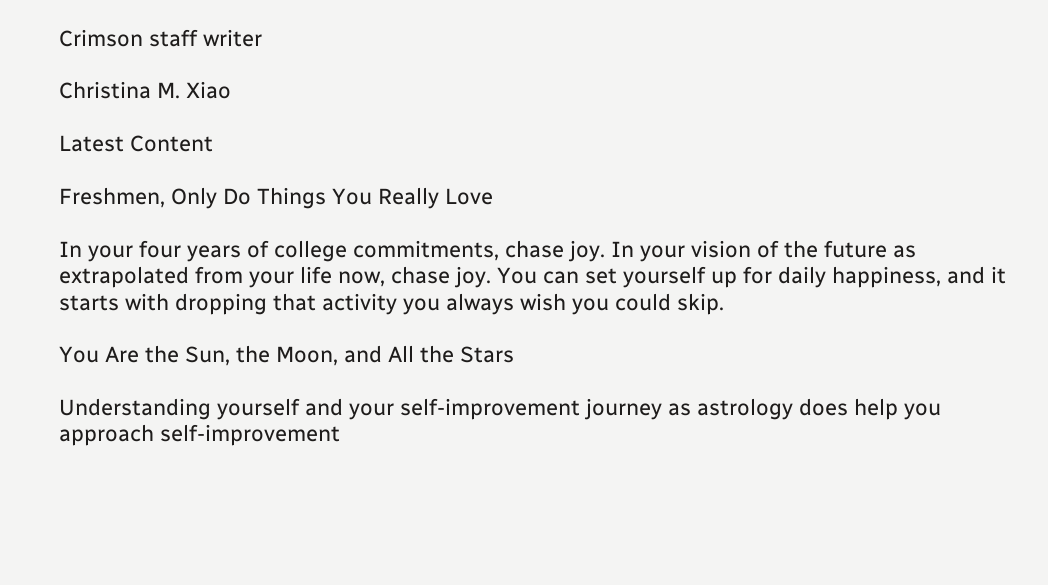Crimson staff writer

Christina M. Xiao

Latest Content

Freshmen, Only Do Things You Really Love

In your four years of college commitments, chase joy. In your vision of the future as extrapolated from your life now, chase joy. You can set yourself up for daily happiness, and it starts with dropping that activity you always wish you could skip.

You Are the Sun, the Moon, and All the Stars

Understanding yourself and your self-improvement journey as astrology does help you approach self-improvement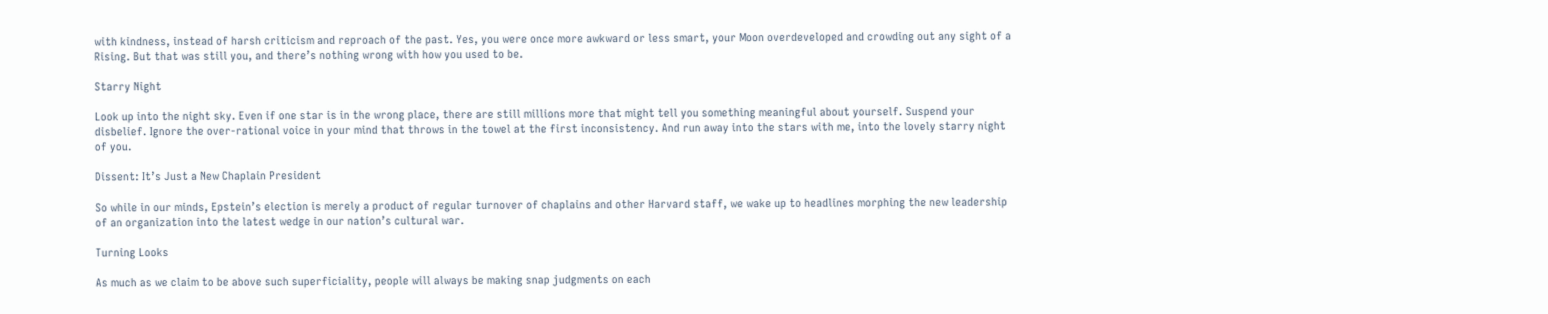with kindness, instead of harsh criticism and reproach of the past. Yes, you were once more awkward or less smart, your Moon overdeveloped and crowding out any sight of a Rising. But that was still you, and there’s nothing wrong with how you used to be.

Starry Night

Look up into the night sky. Even if one star is in the wrong place, there are still millions more that might tell you something meaningful about yourself. Suspend your disbelief. Ignore the over-rational voice in your mind that throws in the towel at the first inconsistency. And run away into the stars with me, into the lovely starry night of you.

Dissent: It’s Just a New Chaplain President

So while in our minds, Epstein’s election is merely a product of regular turnover of chaplains and other Harvard staff, we wake up to headlines morphing the new leadership of an organization into the latest wedge in our nation’s cultural war.

Turning Looks

As much as we claim to be above such superficiality, people will always be making snap judgments on each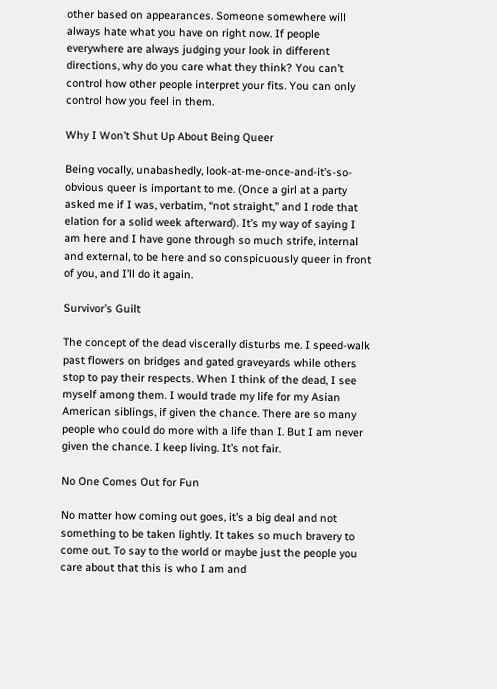other based on appearances. Someone somewhere will always hate what you have on right now. If people everywhere are always judging your look in different directions, why do you care what they think? You can’t control how other people interpret your fits. You can only control how you feel in them.

Why I Won’t Shut Up About Being Queer

Being vocally, unabashedly, look-at-me-once-and-it’s-so-obvious queer is important to me. (Once a girl at a party asked me if I was, verbatim, “not straight,” and I rode that elation for a solid week afterward). It’s my way of saying I am here and I have gone through so much strife, internal and external, to be here and so conspicuously queer in front of you, and I’ll do it again.

Survivor’s Guilt

The concept of the dead viscerally disturbs me. I speed-walk past flowers on bridges and gated graveyards while others stop to pay their respects. When I think of the dead, I see myself among them. I would trade my life for my Asian American siblings, if given the chance. There are so many people who could do more with a life than I. But I am never given the chance. I keep living. It’s not fair.

No One Comes Out for Fun

No matter how coming out goes, it’s a big deal and not something to be taken lightly. It takes so much bravery to come out. To say to the world or maybe just the people you care about that this is who I am and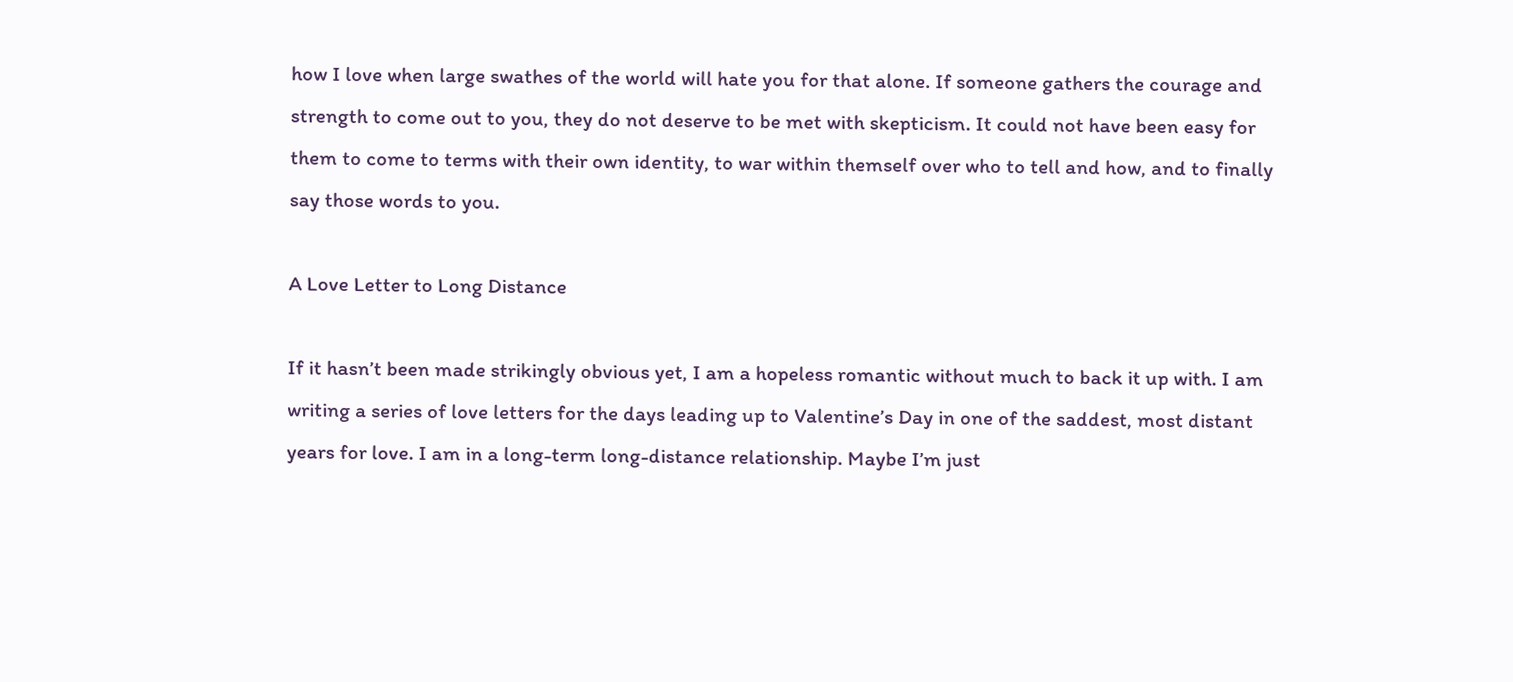how I love when large swathes of the world will hate you for that alone. If someone gathers the courage and strength to come out to you, they do not deserve to be met with skepticism. It could not have been easy for them to come to terms with their own identity, to war within themself over who to tell and how, and to finally say those words to you.

A Love Letter to Long Distance

If it hasn’t been made strikingly obvious yet, I am a hopeless romantic without much to back it up with. I am writing a series of love letters for the days leading up to Valentine’s Day in one of the saddest, most distant years for love. I am in a long-term long-distance relationship. Maybe I’m just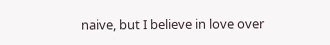naive, but I believe in love over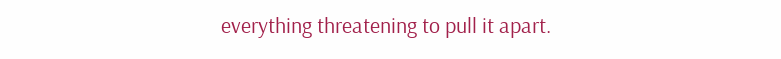everything threatening to pull it apart.